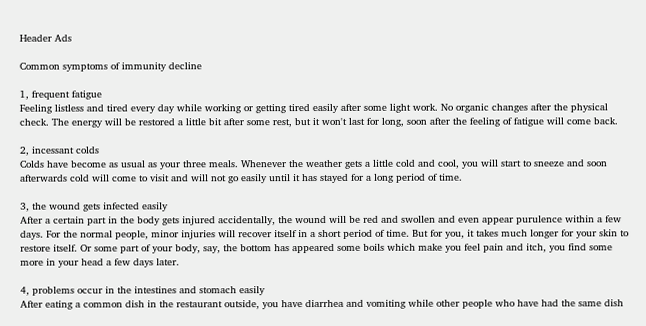Header Ads

Common symptoms of immunity decline

1, frequent fatigue
Feeling listless and tired every day while working or getting tired easily after some light work. No organic changes after the physical check. The energy will be restored a little bit after some rest, but it won't last for long, soon after the feeling of fatigue will come back.

2, incessant colds
Colds have become as usual as your three meals. Whenever the weather gets a little cold and cool, you will start to sneeze and soon afterwards cold will come to visit and will not go easily until it has stayed for a long period of time.

3, the wound gets infected easily
After a certain part in the body gets injured accidentally, the wound will be red and swollen and even appear purulence within a few days. For the normal people, minor injuries will recover itself in a short period of time. But for you, it takes much longer for your skin to restore itself. Or some part of your body, say, the bottom has appeared some boils which make you feel pain and itch, you find some more in your head a few days later.

4, problems occur in the intestines and stomach easily
After eating a common dish in the restaurant outside, you have diarrhea and vomiting while other people who have had the same dish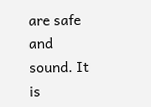are safe and sound. It is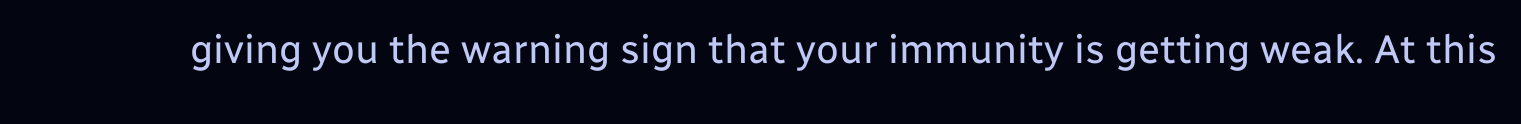giving you the warning sign that your immunity is getting weak. At this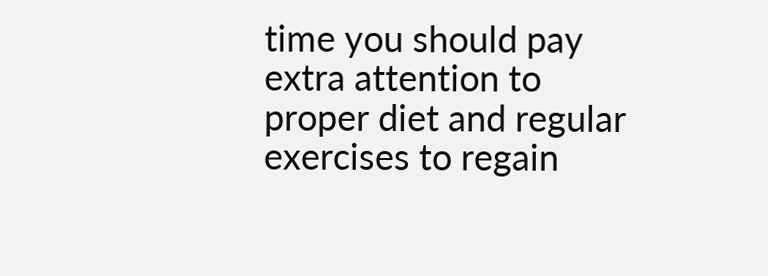time you should pay extra attention to proper diet and regular exercises to regain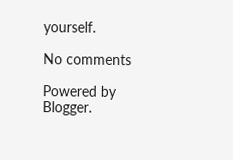yourself.

No comments

Powered by Blogger.